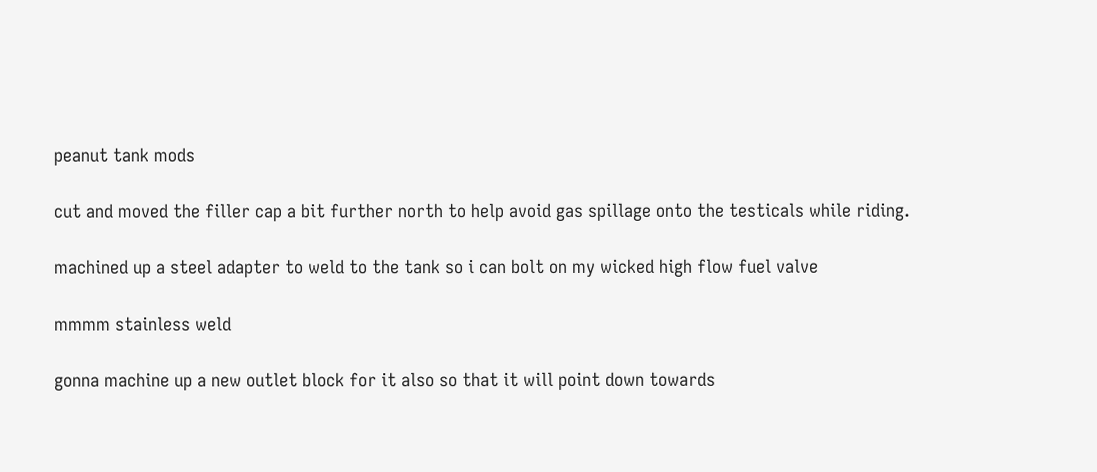peanut tank mods

cut and moved the filler cap a bit further north to help avoid gas spillage onto the testicals while riding.

machined up a steel adapter to weld to the tank so i can bolt on my wicked high flow fuel valve

mmmm stainless weld

gonna machine up a new outlet block for it also so that it will point down towards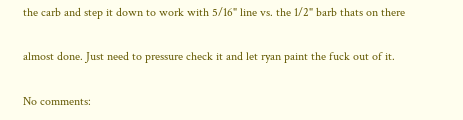the carb and step it down to work with 5/16" line vs. the 1/2" barb thats on there

almost done. Just need to pressure check it and let ryan paint the fuck out of it.

No comments: